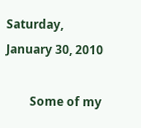Saturday, January 30, 2010

        Some of my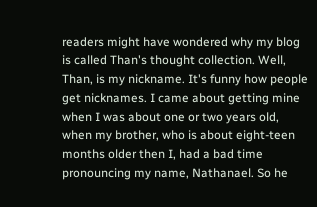readers might have wondered why my blog is called Than's thought collection. Well, Than, is my nickname. It's funny how people get nicknames. I came about getting mine when I was about one or two years old, when my brother, who is about eight-teen months older then I, had a bad time pronouncing my name, Nathanael. So he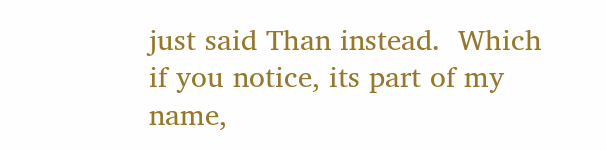just said Than instead.  Which if you notice, its part of my name,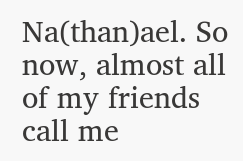Na(than)ael. So now, almost all of my friends call me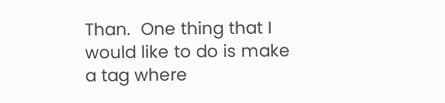Than.  One thing that I would like to do is make a tag where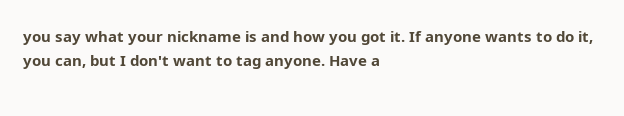you say what your nickname is and how you got it. If anyone wants to do it, you can, but I don't want to tag anyone. Have a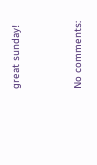great sunday!


No comments: